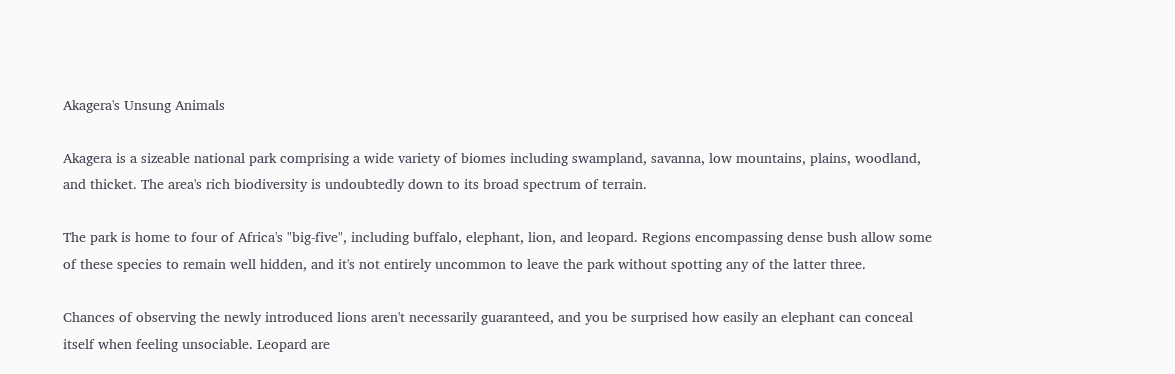Akagera's Unsung Animals

Akagera is a sizeable national park comprising a wide variety of biomes including swampland, savanna, low mountains, plains, woodland, and thicket. The area's rich biodiversity is undoubtedly down to its broad spectrum of terrain.

The park is home to four of Africa's "big-five", including buffalo, elephant, lion, and leopard. Regions encompassing dense bush allow some of these species to remain well hidden, and it's not entirely uncommon to leave the park without spotting any of the latter three.

Chances of observing the newly introduced lions aren't necessarily guaranteed, and you be surprised how easily an elephant can conceal itself when feeling unsociable. Leopard are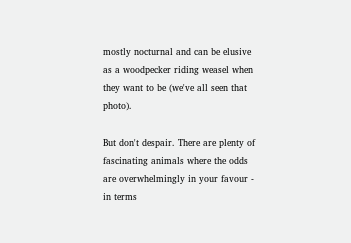mostly nocturnal and can be elusive as a woodpecker riding weasel when they want to be (we've all seen that photo).

But don't despair. There are plenty of fascinating animals where the odds are overwhelmingly in your favour - in terms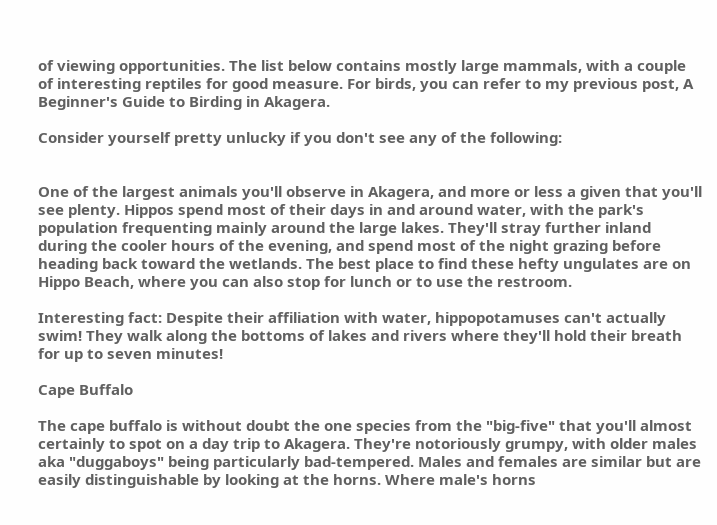of viewing opportunities. The list below contains mostly large mammals, with a couple of interesting reptiles for good measure. For birds, you can refer to my previous post, A Beginner's Guide to Birding in Akagera.

Consider yourself pretty unlucky if you don't see any of the following:


One of the largest animals you'll observe in Akagera, and more or less a given that you'll see plenty. Hippos spend most of their days in and around water, with the park's population frequenting mainly around the large lakes. They'll stray further inland during the cooler hours of the evening, and spend most of the night grazing before heading back toward the wetlands. The best place to find these hefty ungulates are on Hippo Beach, where you can also stop for lunch or to use the restroom.

Interesting fact: Despite their affiliation with water, hippopotamuses can't actually swim! They walk along the bottoms of lakes and rivers where they'll hold their breath for up to seven minutes!

Cape Buffalo

The cape buffalo is without doubt the one species from the "big-five" that you'll almost certainly to spot on a day trip to Akagera. They're notoriously grumpy, with older males aka "duggaboys" being particularly bad-tempered. Males and females are similar but are easily distinguishable by looking at the horns. Where male's horns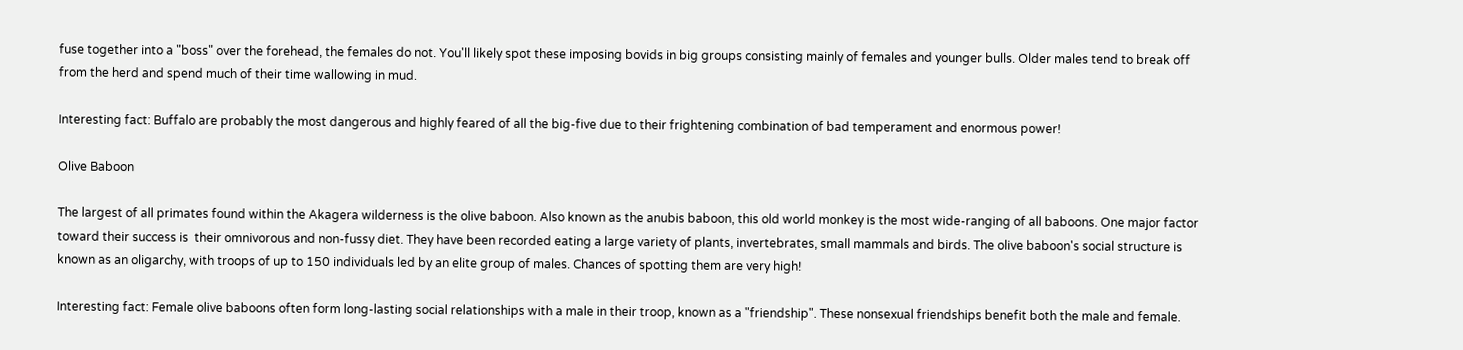fuse together into a "boss" over the forehead, the females do not. You'll likely spot these imposing bovids in big groups consisting mainly of females and younger bulls. Older males tend to break off from the herd and spend much of their time wallowing in mud.

Interesting fact: Buffalo are probably the most dangerous and highly feared of all the big-five due to their frightening combination of bad temperament and enormous power!

Olive Baboon

The largest of all primates found within the Akagera wilderness is the olive baboon. Also known as the anubis baboon, this old world monkey is the most wide-ranging of all baboons. One major factor toward their success is  their omnivorous and non-fussy diet. They have been recorded eating a large variety of plants, invertebrates, small mammals and birds. The olive baboon's social structure is known as an oligarchy, with troops of up to 150 individuals led by an elite group of males. Chances of spotting them are very high!

Interesting fact: Female olive baboons often form long-lasting social relationships with a male in their troop, known as a "friendship". These nonsexual friendships benefit both the male and female.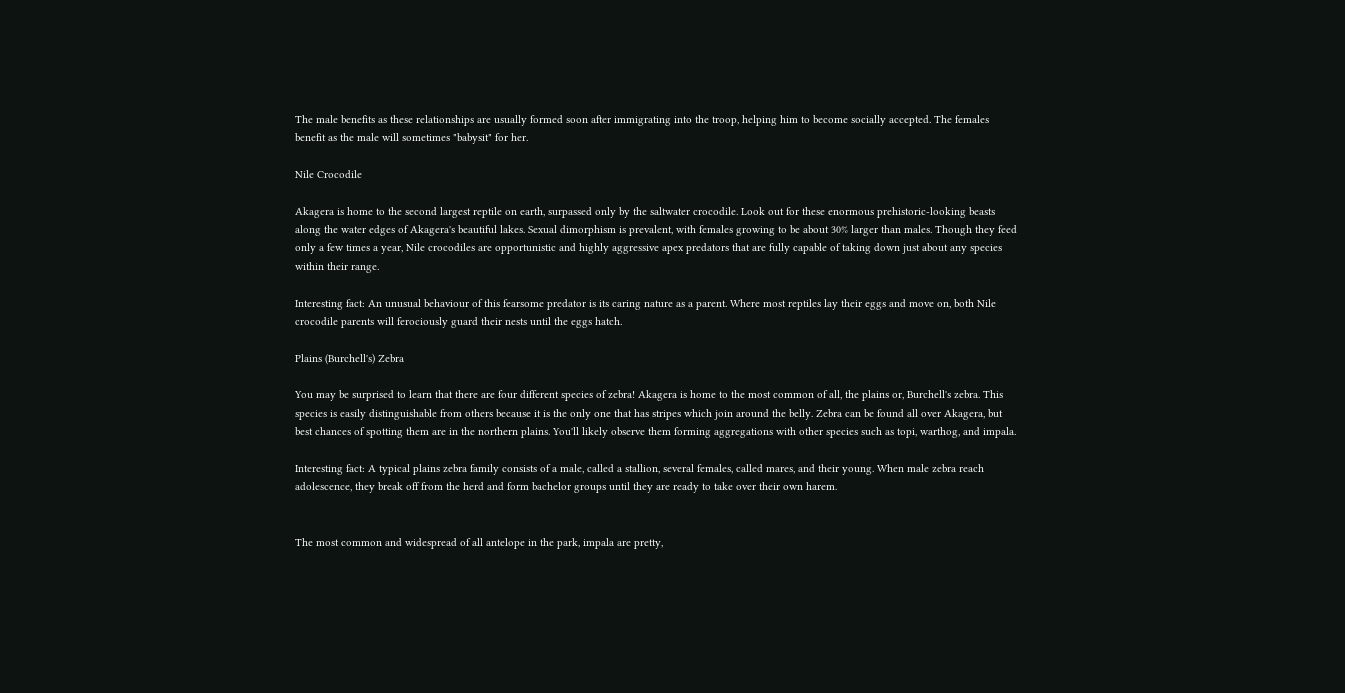The male benefits as these relationships are usually formed soon after immigrating into the troop, helping him to become socially accepted. The females benefit as the male will sometimes "babysit" for her.

Nile Crocodile

Akagera is home to the second largest reptile on earth, surpassed only by the saltwater crocodile. Look out for these enormous prehistoric-looking beasts along the water edges of Akagera's beautiful lakes. Sexual dimorphism is prevalent, with females growing to be about 30% larger than males. Though they feed only a few times a year, Nile crocodiles are opportunistic and highly aggressive apex predators that are fully capable of taking down just about any species within their range.

Interesting fact: An unusual behaviour of this fearsome predator is its caring nature as a parent. Where most reptiles lay their eggs and move on, both Nile crocodile parents will ferociously guard their nests until the eggs hatch.

Plains (Burchell's) Zebra

You may be surprised to learn that there are four different species of zebra! Akagera is home to the most common of all, the plains or, Burchell's zebra. This species is easily distinguishable from others because it is the only one that has stripes which join around the belly. Zebra can be found all over Akagera, but best chances of spotting them are in the northern plains. You'll likely observe them forming aggregations with other species such as topi, warthog, and impala.

Interesting fact: A typical plains zebra family consists of a male, called a stallion, several females, called mares, and their young. When male zebra reach adolescence, they break off from the herd and form bachelor groups until they are ready to take over their own harem.


The most common and widespread of all antelope in the park, impala are pretty,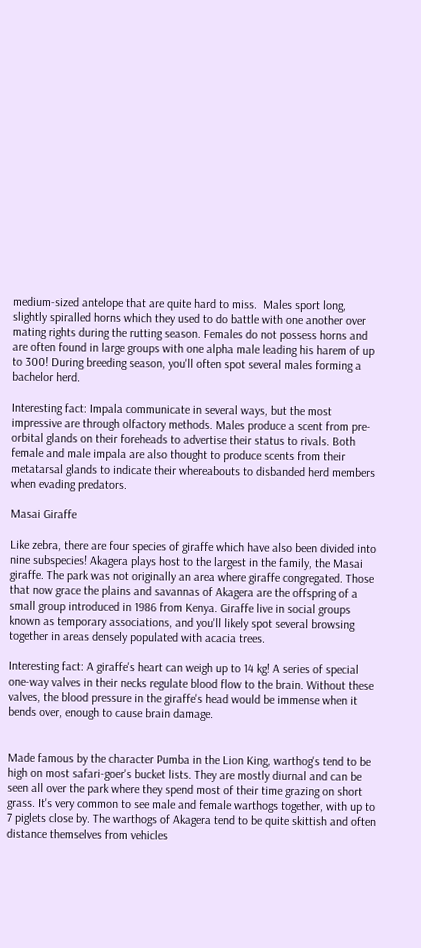medium-sized antelope that are quite hard to miss.  Males sport long, slightly spiralled horns which they used to do battle with one another over mating rights during the rutting season. Females do not possess horns and are often found in large groups with one alpha male leading his harem of up to 300! During breeding season, you'll often spot several males forming a bachelor herd.

Interesting fact: Impala communicate in several ways, but the most impressive are through olfactory methods. Males produce a scent from pre-orbital glands on their foreheads to advertise their status to rivals. Both female and male impala are also thought to produce scents from their metatarsal glands to indicate their whereabouts to disbanded herd members when evading predators.

Masai Giraffe

Like zebra, there are four species of giraffe which have also been divided into nine subspecies! Akagera plays host to the largest in the family, the Masai giraffe. The park was not originally an area where giraffe congregated. Those that now grace the plains and savannas of Akagera are the offspring of a small group introduced in 1986 from Kenya. Giraffe live in social groups known as temporary associations, and you'll likely spot several browsing together in areas densely populated with acacia trees.

Interesting fact: A giraffe's heart can weigh up to 14 kg! A series of special one-way valves in their necks regulate blood flow to the brain. Without these valves, the blood pressure in the giraffe's head would be immense when it bends over, enough to cause brain damage.


Made famous by the character Pumba in the Lion King, warthog's tend to be high on most safari-goer's bucket lists. They are mostly diurnal and can be seen all over the park where they spend most of their time grazing on short grass. It's very common to see male and female warthogs together, with up to 7 piglets close by. The warthogs of Akagera tend to be quite skittish and often distance themselves from vehicles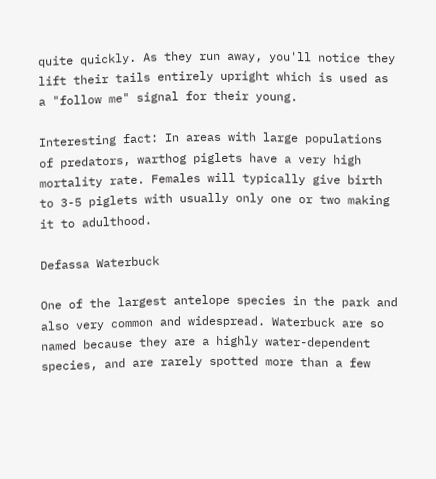quite quickly. As they run away, you'll notice they lift their tails entirely upright which is used as a "follow me" signal for their young.

Interesting fact: In areas with large populations of predators, warthog piglets have a very high mortality rate. Females will typically give birth to 3-5 piglets with usually only one or two making it to adulthood.

Defassa Waterbuck

One of the largest antelope species in the park and also very common and widespread. Waterbuck are so named because they are a highly water-dependent species, and are rarely spotted more than a few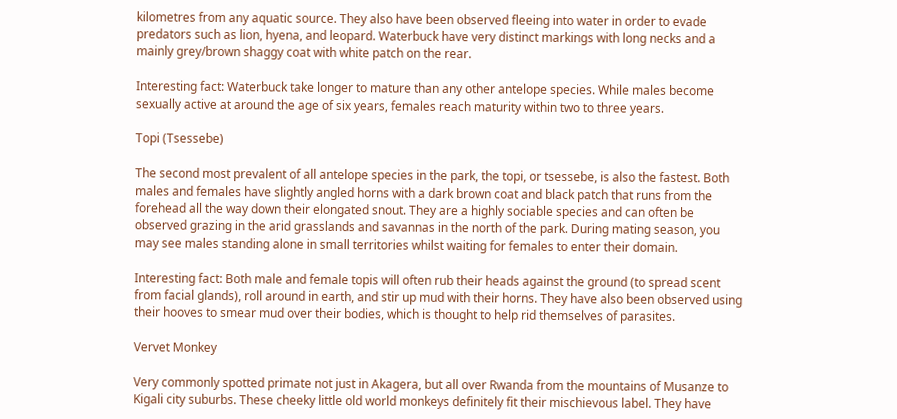kilometres from any aquatic source. They also have been observed fleeing into water in order to evade predators such as lion, hyena, and leopard. Waterbuck have very distinct markings with long necks and a mainly grey/brown shaggy coat with white patch on the rear.

Interesting fact: Waterbuck take longer to mature than any other antelope species. While males become sexually active at around the age of six years, females reach maturity within two to three years.

Topi (Tsessebe)

The second most prevalent of all antelope species in the park, the topi, or tsessebe, is also the fastest. Both males and females have slightly angled horns with a dark brown coat and black patch that runs from the forehead all the way down their elongated snout. They are a highly sociable species and can often be observed grazing in the arid grasslands and savannas in the north of the park. During mating season, you may see males standing alone in small territories whilst waiting for females to enter their domain.

Interesting fact: Both male and female topis will often rub their heads against the ground (to spread scent from facial glands), roll around in earth, and stir up mud with their horns. They have also been observed using their hooves to smear mud over their bodies, which is thought to help rid themselves of parasites.

Vervet Monkey

Very commonly spotted primate not just in Akagera, but all over Rwanda from the mountains of Musanze to Kigali city suburbs. These cheeky little old world monkeys definitely fit their mischievous label. They have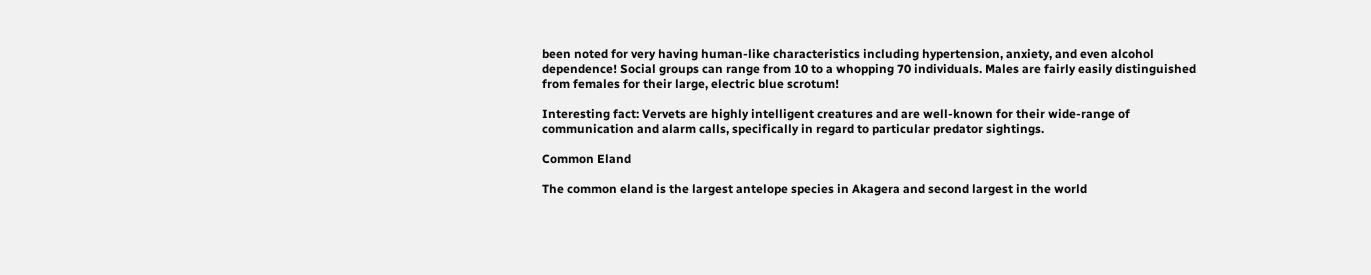been noted for very having human-like characteristics including hypertension, anxiety, and even alcohol dependence! Social groups can range from 10 to a whopping 70 individuals. Males are fairly easily distinguished from females for their large, electric blue scrotum!

Interesting fact: Vervets are highly intelligent creatures and are well-known for their wide-range of communication and alarm calls, specifically in regard to particular predator sightings.

Common Eland

The common eland is the largest antelope species in Akagera and second largest in the world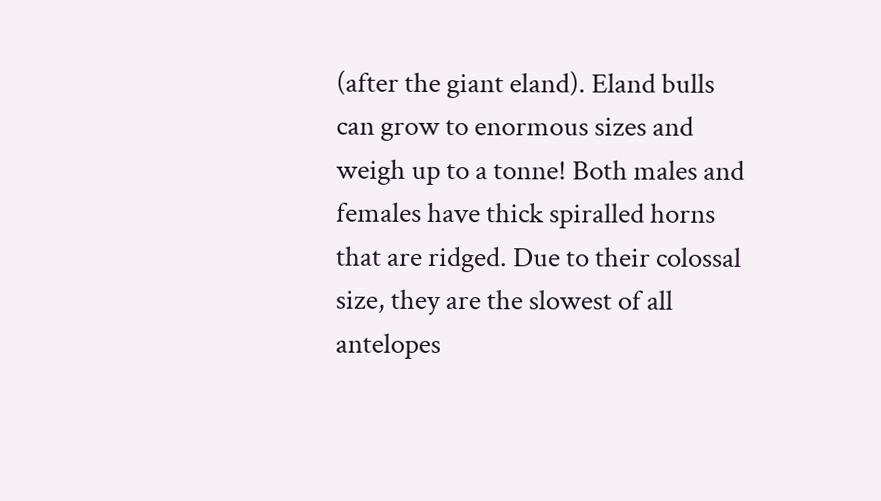(after the giant eland). Eland bulls can grow to enormous sizes and weigh up to a tonne! Both males and females have thick spiralled horns that are ridged. Due to their colossal size, they are the slowest of all antelopes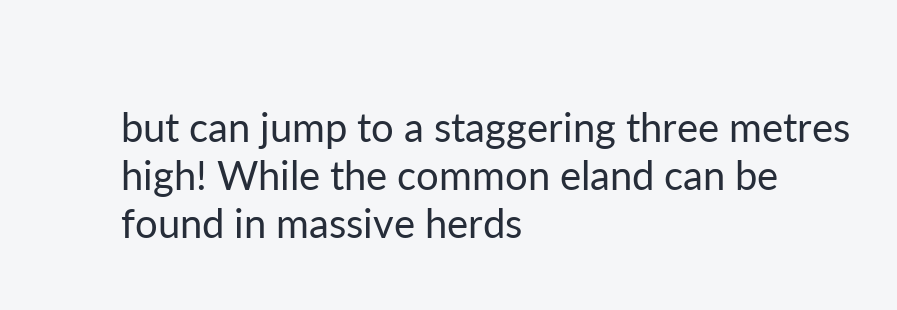but can jump to a staggering three metres high! While the common eland can be found in massive herds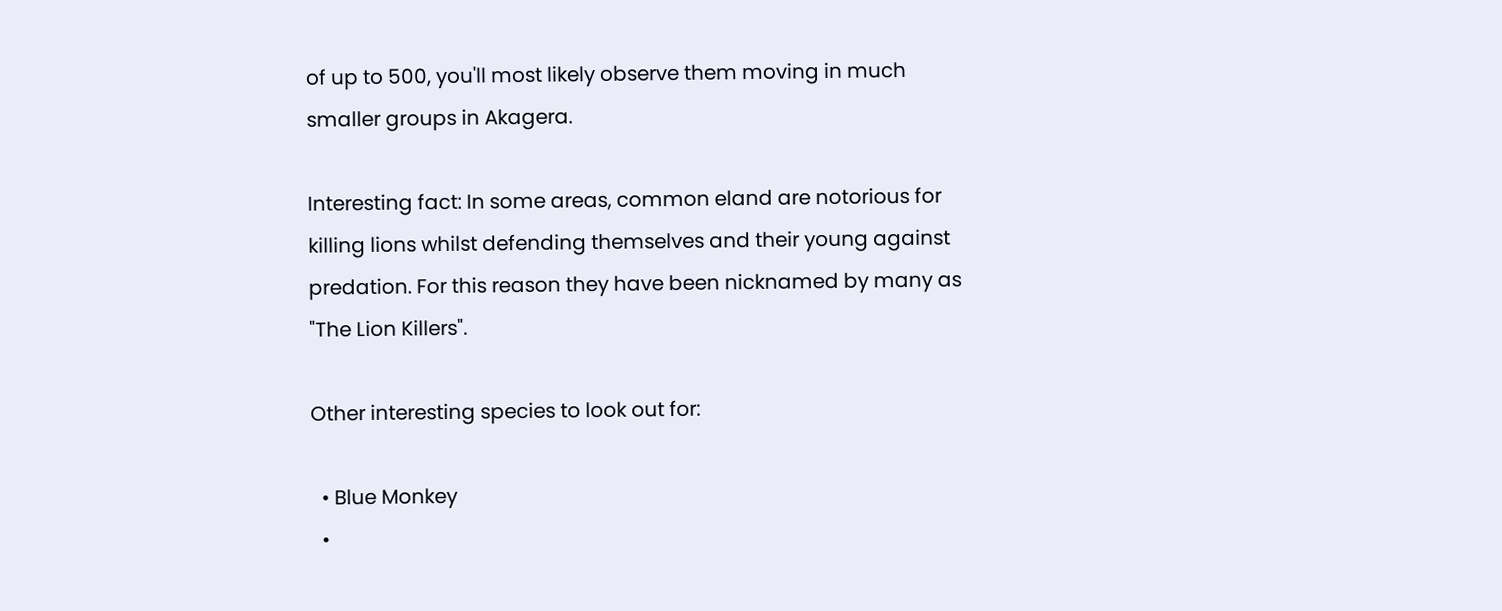of up to 500, you'll most likely observe them moving in much smaller groups in Akagera.

Interesting fact: In some areas, common eland are notorious for killing lions whilst defending themselves and their young against predation. For this reason they have been nicknamed by many as "The Lion Killers".

Other interesting species to look out for:

  • Blue Monkey
  •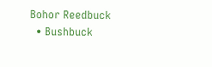Bohor Reedbuck
  • Bushbuck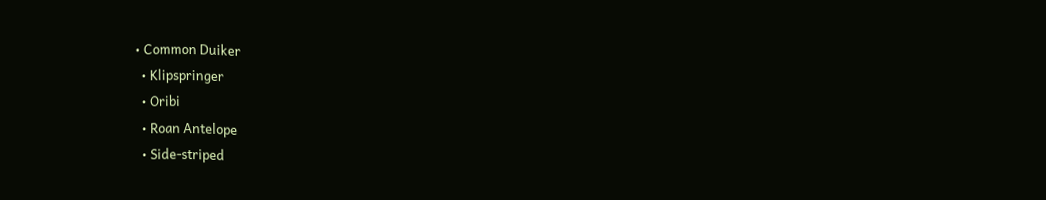• Common Duiker
  • Klipspringer
  • Oribi
  • Roan Antelope
  • Side-striped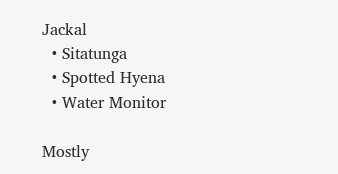Jackal
  • Sitatunga
  • Spotted Hyena
  • Water Monitor

Mostly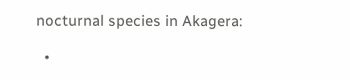nocturnal species in Akagera:

  •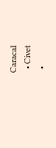Caracal
  • Civet
  •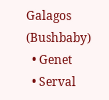Galagos (Bushbaby)
  • Genet
  • Serval